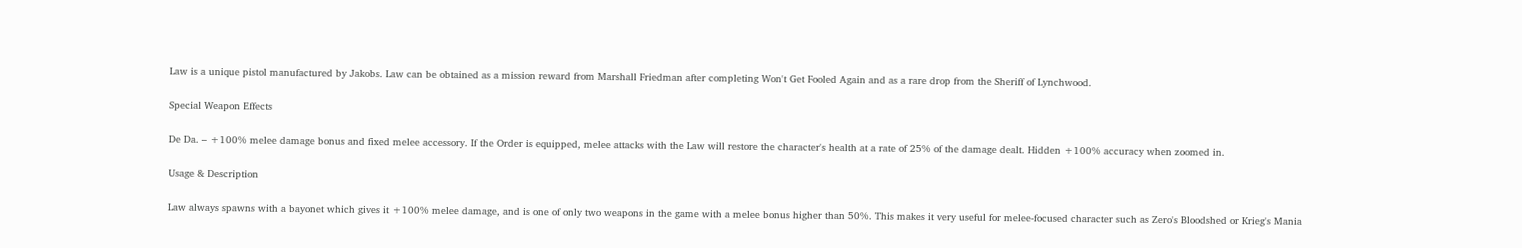Law is a unique pistol manufactured by Jakobs. Law can be obtained as a mission reward from Marshall Friedman after completing Won't Get Fooled Again and as a rare drop from the Sheriff of Lynchwood.

Special Weapon Effects

De Da. – +100% melee damage bonus and fixed melee accessory. If the Order is equipped, melee attacks with the Law will restore the character's health at a rate of 25% of the damage dealt. Hidden +100% accuracy when zoomed in.

Usage & Description

Law always spawns with a bayonet which gives it +100% melee damage, and is one of only two weapons in the game with a melee bonus higher than 50%. This makes it very useful for melee-focused character such as Zero's Bloodshed or Krieg's Mania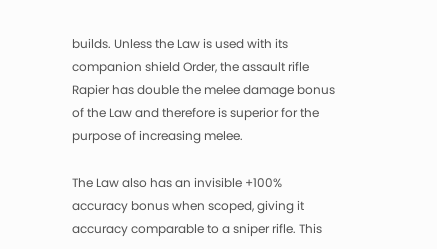builds. Unless the Law is used with its companion shield Order, the assault rifle Rapier has double the melee damage bonus of the Law and therefore is superior for the purpose of increasing melee.

The Law also has an invisible +100% accuracy bonus when scoped, giving it accuracy comparable to a sniper rifle. This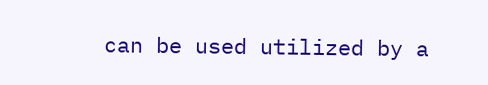can be used utilized by a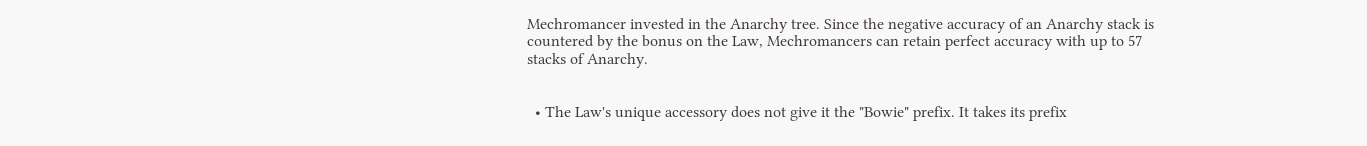Mechromancer invested in the Anarchy tree. Since the negative accuracy of an Anarchy stack is countered by the bonus on the Law, Mechromancers can retain perfect accuracy with up to 57 stacks of Anarchy.


  • The Law's unique accessory does not give it the "Bowie" prefix. It takes its prefix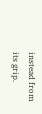instead from its grip.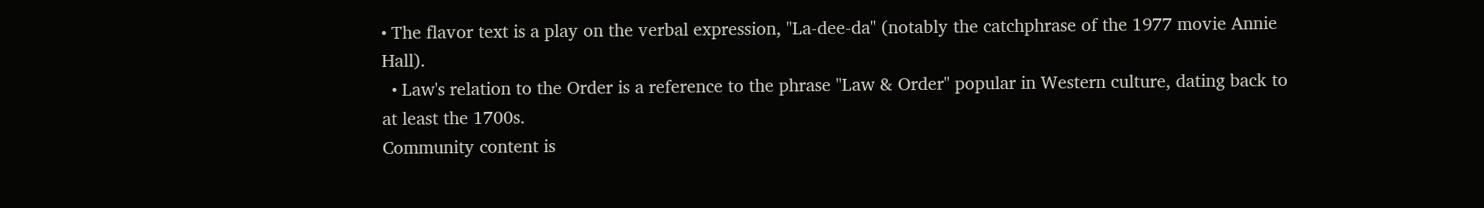• The flavor text is a play on the verbal expression, "La-dee-da" (notably the catchphrase of the 1977 movie Annie Hall).
  • Law's relation to the Order is a reference to the phrase "Law & Order" popular in Western culture, dating back to at least the 1700s.
Community content is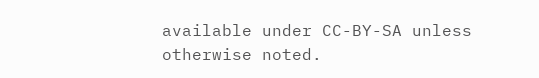available under CC-BY-SA unless otherwise noted.